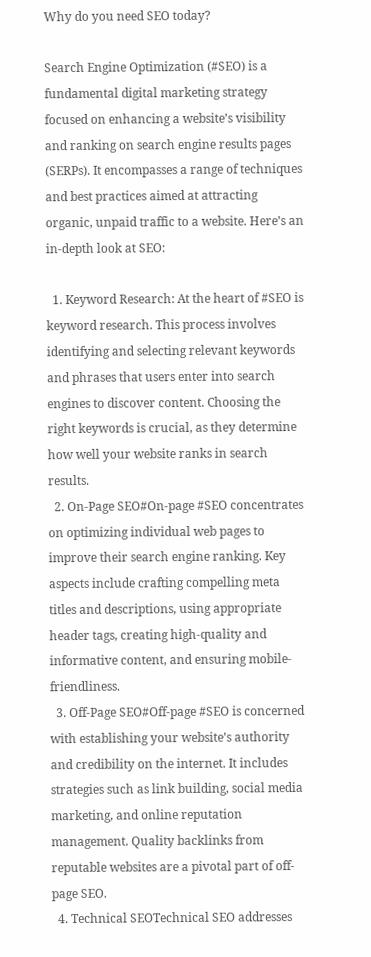Why do you need SEO today?

Search Engine Optimization (#SEO) is a fundamental digital marketing strategy focused on enhancing a website’s visibility and ranking on search engine results pages (SERPs). It encompasses a range of techniques and best practices aimed at attracting organic, unpaid traffic to a website. Here’s an in-depth look at SEO:

  1. Keyword Research: At the heart of #SEO is keyword research. This process involves identifying and selecting relevant keywords and phrases that users enter into search engines to discover content. Choosing the right keywords is crucial, as they determine how well your website ranks in search results.
  2. On-Page SEO#On-page #SEO concentrates on optimizing individual web pages to improve their search engine ranking. Key aspects include crafting compelling meta titles and descriptions, using appropriate header tags, creating high-quality and informative content, and ensuring mobile-friendliness.
  3. Off-Page SEO#Off-page #SEO is concerned with establishing your website’s authority and credibility on the internet. It includes strategies such as link building, social media marketing, and online reputation management. Quality backlinks from reputable websites are a pivotal part of off-page SEO.
  4. Technical SEOTechnical SEO addresses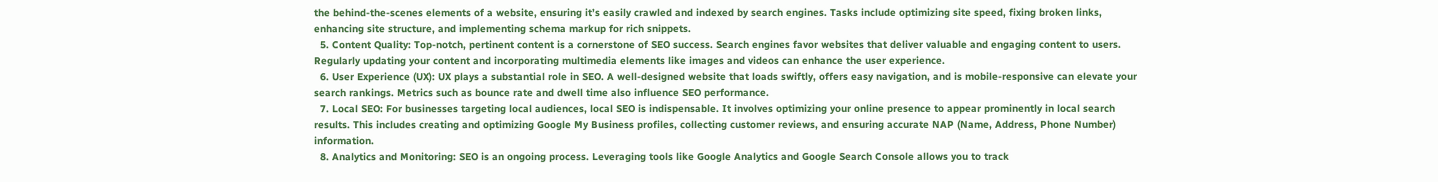the behind-the-scenes elements of a website, ensuring it’s easily crawled and indexed by search engines. Tasks include optimizing site speed, fixing broken links, enhancing site structure, and implementing schema markup for rich snippets.
  5. Content Quality: Top-notch, pertinent content is a cornerstone of SEO success. Search engines favor websites that deliver valuable and engaging content to users. Regularly updating your content and incorporating multimedia elements like images and videos can enhance the user experience.
  6. User Experience (UX): UX plays a substantial role in SEO. A well-designed website that loads swiftly, offers easy navigation, and is mobile-responsive can elevate your search rankings. Metrics such as bounce rate and dwell time also influence SEO performance.
  7. Local SEO: For businesses targeting local audiences, local SEO is indispensable. It involves optimizing your online presence to appear prominently in local search results. This includes creating and optimizing Google My Business profiles, collecting customer reviews, and ensuring accurate NAP (Name, Address, Phone Number) information.
  8. Analytics and Monitoring: SEO is an ongoing process. Leveraging tools like Google Analytics and Google Search Console allows you to track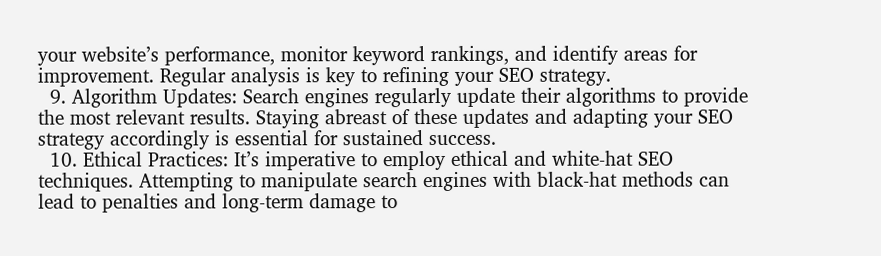your website’s performance, monitor keyword rankings, and identify areas for improvement. Regular analysis is key to refining your SEO strategy.
  9. Algorithm Updates: Search engines regularly update their algorithms to provide the most relevant results. Staying abreast of these updates and adapting your SEO strategy accordingly is essential for sustained success.
  10. Ethical Practices: It’s imperative to employ ethical and white-hat SEO techniques. Attempting to manipulate search engines with black-hat methods can lead to penalties and long-term damage to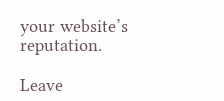your website’s reputation.

Leave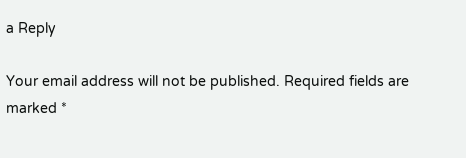a Reply

Your email address will not be published. Required fields are marked *